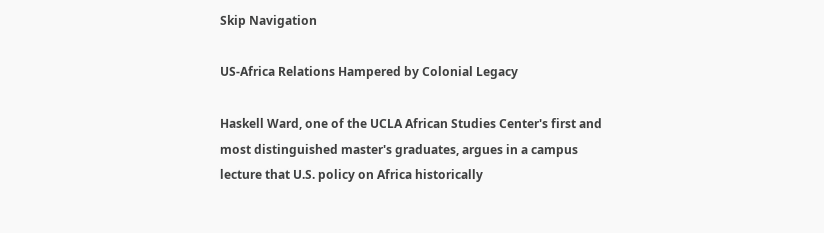Skip Navigation

US-Africa Relations Hampered by Colonial Legacy

Haskell Ward, one of the UCLA African Studies Center's first and most distinguished master's graduates, argues in a campus lecture that U.S. policy on Africa historically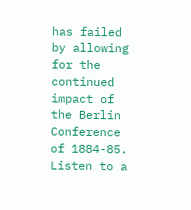has failed by allowing for the continued impact of the Berlin Conference of 1884-85. Listen to a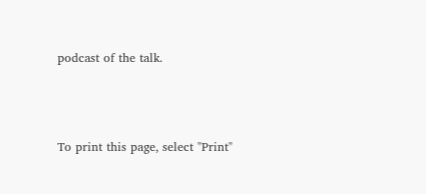podcast of the talk.



To print this page, select "Print"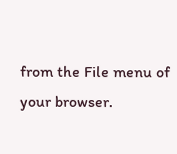from the File menu of your browser.